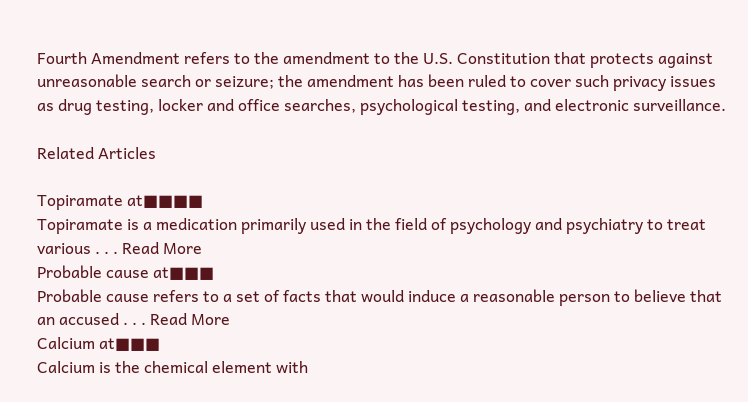Fourth Amendment refers to the amendment to the U.S. Constitution that protects against unreasonable search or seizure; the amendment has been ruled to cover such privacy issues as drug testing, locker and office searches, psychological testing, and electronic surveillance.

Related Articles

Topiramate at■■■■
Topiramate is a medication primarily used in the field of psychology and psychiatry to treat various . . . Read More
Probable cause at■■■
Probable cause refers to a set of facts that would induce a reasonable person to believe that an accused . . . Read More
Calcium at■■■
Calcium is the chemical element with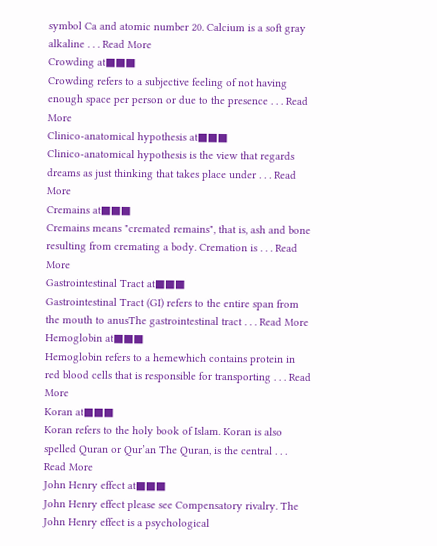symbol Ca and atomic number 20. Calcium is a soft gray alkaline . . . Read More
Crowding at■■■
Crowding refers to a subjective feeling of not having enough space per person or due to the presence . . . Read More
Clinico-anatomical hypothesis at■■■
Clinico-anatomical hypothesis is the view that regards dreams as just thinking that takes place under . . . Read More
Cremains at■■■
Cremains means "cremated remains", that is, ash and bone resulting from cremating a body. Cremation is . . . Read More
Gastrointestinal Tract at■■■
Gastrointestinal Tract (GI) refers to the entire span from the mouth to anusThe gastrointestinal tract . . . Read More
Hemoglobin at■■■
Hemoglobin refers to a hemewhich contains protein in red blood cells that is responsible for transporting . . . Read More
Koran at■■■
Koran refers to the holy book of Islam. Koran is also spelled Quran or Qur’an The Quran, is the central . . . Read More
John Henry effect at■■■
John Henry effect please see Compensatory rivalry. The John Henry effect is a psychological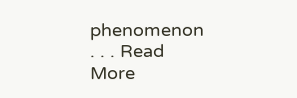phenomenon . . . Read More